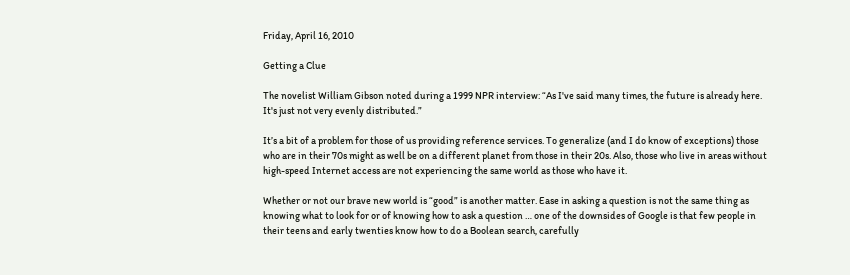Friday, April 16, 2010

Getting a Clue

The novelist William Gibson noted during a 1999 NPR interview: “As I've said many times, the future is already here. It's just not very evenly distributed.”

It’s a bit of a problem for those of us providing reference services. To generalize (and I do know of exceptions) those who are in their 70s might as well be on a different planet from those in their 20s. Also, those who live in areas without high-speed Internet access are not experiencing the same world as those who have it.

Whether or not our brave new world is “good” is another matter. Ease in asking a question is not the same thing as knowing what to look for or of knowing how to ask a question … one of the downsides of Google is that few people in their teens and early twenties know how to do a Boolean search, carefully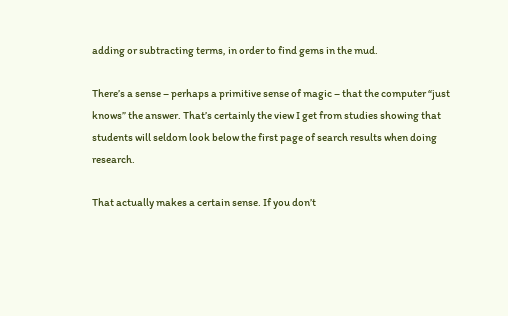adding or subtracting terms, in order to find gems in the mud.

There’s a sense – perhaps a primitive sense of magic – that the computer “just knows” the answer. That’s certainly the view I get from studies showing that students will seldom look below the first page of search results when doing research.

That actually makes a certain sense. If you don’t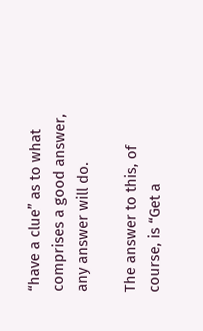“have a clue” as to what comprises a good answer, any answer will do.

The answer to this, of course, is “Get a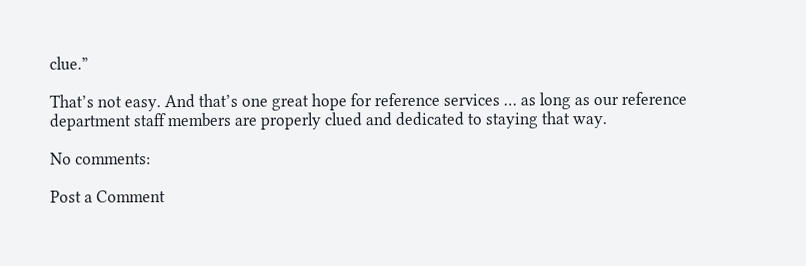clue.”

That’s not easy. And that’s one great hope for reference services … as long as our reference department staff members are properly clued and dedicated to staying that way.

No comments:

Post a Comment